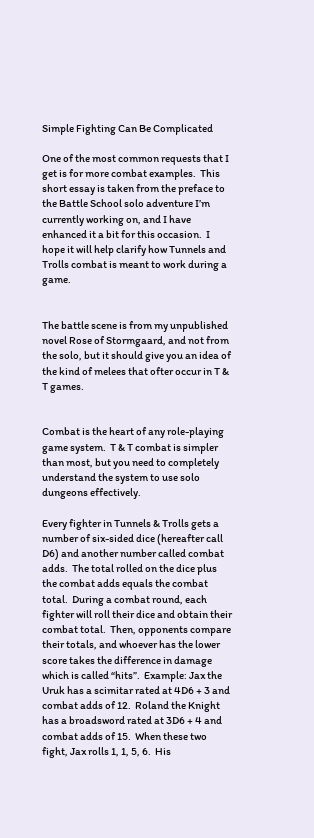Simple Fighting Can Be Complicated

One of the most common requests that I get is for more combat examples.  This short essay is taken from the preface to the Battle School solo adventure I’m currently working on, and I have enhanced it a bit for this occasion.  I hope it will help clarify how Tunnels and Trolls combat is meant to work during a game.


The battle scene is from my unpublished novel Rose of Stormgaard, and not from the solo, but it should give you an idea of the kind of melees that ofter occur in T & T games.


Combat is the heart of any role-playing game system.  T & T combat is simpler than most, but you need to completely understand the system to use solo dungeons effectively.

Every fighter in Tunnels & Trolls gets a number of six-sided dice (hereafter call D6) and another number called combat adds.  The total rolled on the dice plus the combat adds equals the combat total.  During a combat round, each fighter will roll their dice and obtain their combat total.  Then, opponents compare their totals, and whoever has the lower score takes the difference in damage which is called “hits”.  Example: Jax the Uruk has a scimitar rated at 4D6 + 3 and combat adds of 12.  Roland the Knight has a broadsword rated at 3D6 + 4 and combat adds of 15.  When these two fight, Jax rolls 1, 1, 5, 6.  His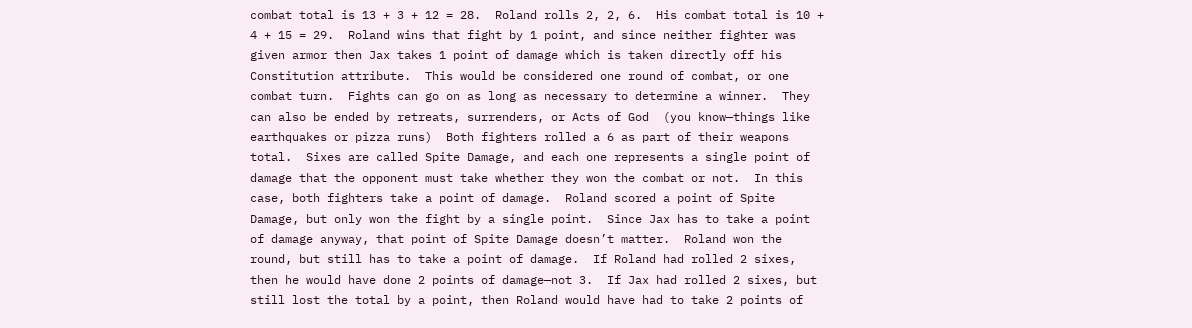combat total is 13 + 3 + 12 = 28.  Roland rolls 2, 2, 6.  His combat total is 10 + 4 + 15 = 29.  Roland wins that fight by 1 point, and since neither fighter was given armor then Jax takes 1 point of damage which is taken directly off his Constitution attribute.  This would be considered one round of combat, or one combat turn.  Fights can go on as long as necessary to determine a winner.  They can also be ended by retreats, surrenders, or Acts of God  (you know—things like earthquakes or pizza runs)  Both fighters rolled a 6 as part of their weapons total.  Sixes are called Spite Damage, and each one represents a single point of damage that the opponent must take whether they won the combat or not.  In this case, both fighters take a point of damage.  Roland scored a point of Spite Damage, but only won the fight by a single point.  Since Jax has to take a point of damage anyway, that point of Spite Damage doesn’t matter.  Roland won the round, but still has to take a point of damage.  If Roland had rolled 2 sixes, then he would have done 2 points of damage—not 3.  If Jax had rolled 2 sixes, but still lost the total by a point, then Roland would have had to take 2 points of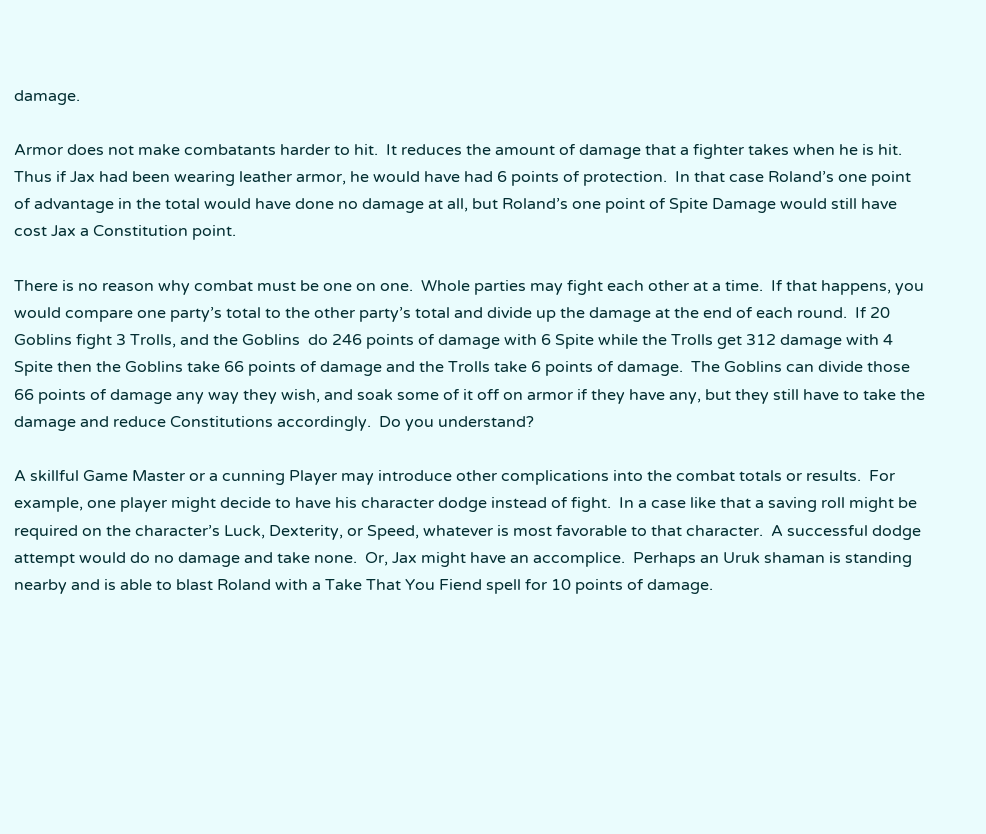damage.

Armor does not make combatants harder to hit.  It reduces the amount of damage that a fighter takes when he is hit.  Thus if Jax had been wearing leather armor, he would have had 6 points of protection.  In that case Roland’s one point of advantage in the total would have done no damage at all, but Roland’s one point of Spite Damage would still have cost Jax a Constitution point.

There is no reason why combat must be one on one.  Whole parties may fight each other at a time.  If that happens, you would compare one party’s total to the other party’s total and divide up the damage at the end of each round.  If 20 Goblins fight 3 Trolls, and the Goblins  do 246 points of damage with 6 Spite while the Trolls get 312 damage with 4 Spite then the Goblins take 66 points of damage and the Trolls take 6 points of damage.  The Goblins can divide those 66 points of damage any way they wish, and soak some of it off on armor if they have any, but they still have to take the damage and reduce Constitutions accordingly.  Do you understand?

A skillful Game Master or a cunning Player may introduce other complications into the combat totals or results.  For example, one player might decide to have his character dodge instead of fight.  In a case like that a saving roll might be required on the character’s Luck, Dexterity, or Speed, whatever is most favorable to that character.  A successful dodge attempt would do no damage and take none.  Or, Jax might have an accomplice.  Perhaps an Uruk shaman is standing nearby and is able to blast Roland with a Take That You Fiend spell for 10 points of damage.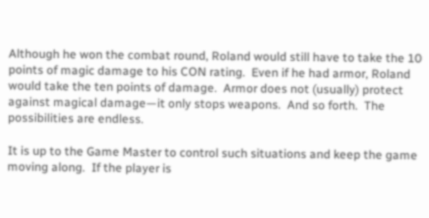Although he won the combat round, Roland would still have to take the 10 points of magic damage to his CON rating.  Even if he had armor, Roland would take the ten points of damage.  Armor does not (usually) protect against magical damage—it only stops weapons.  And so forth.  The possibilities are endless.

It is up to the Game Master to control such situations and keep the game moving along.  If the player is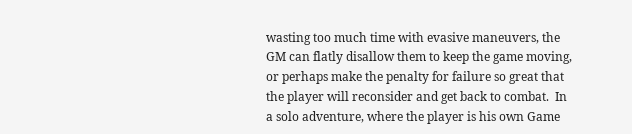wasting too much time with evasive maneuvers, the GM can flatly disallow them to keep the game moving, or perhaps make the penalty for failure so great that the player will reconsider and get back to combat.  In a solo adventure, where the player is his own Game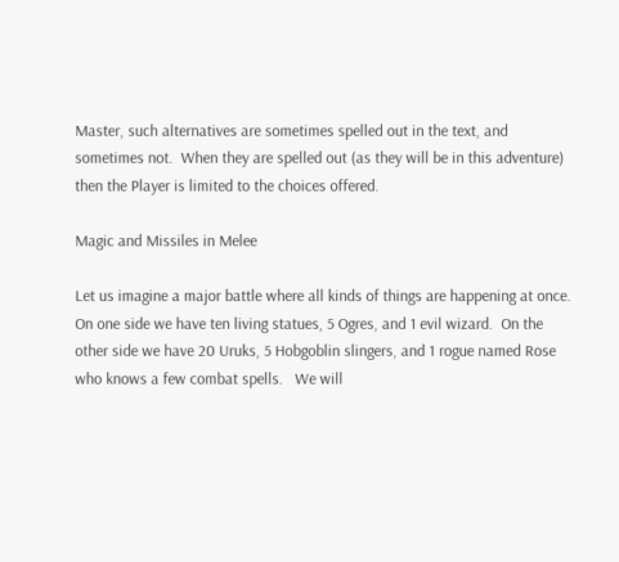Master, such alternatives are sometimes spelled out in the text, and sometimes not.  When they are spelled out (as they will be in this adventure) then the Player is limited to the choices offered.

Magic and Missiles in Melee

Let us imagine a major battle where all kinds of things are happening at once.  On one side we have ten living statues, 5 Ogres, and 1 evil wizard.  On the other side we have 20 Uruks, 5 Hobgoblin slingers, and 1 rogue named Rose who knows a few combat spells.   We will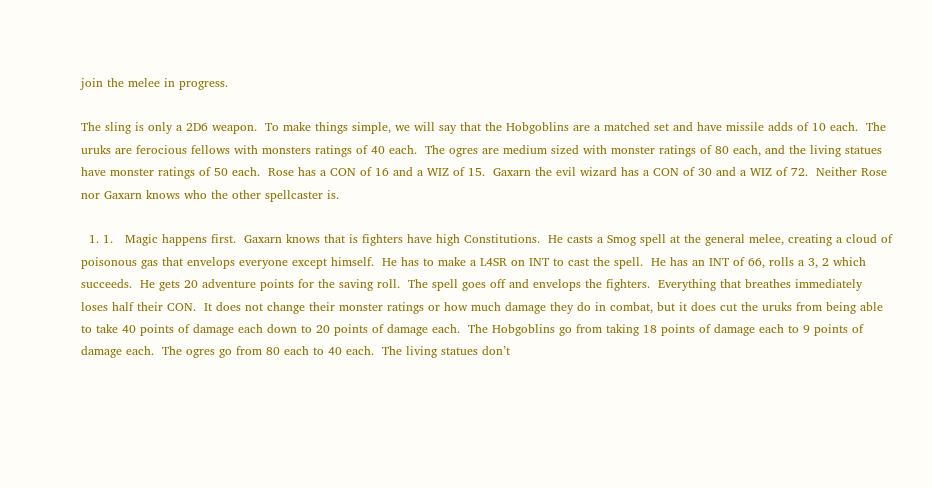join the melee in progress.

The sling is only a 2D6 weapon.  To make things simple, we will say that the Hobgoblins are a matched set and have missile adds of 10 each.  The uruks are ferocious fellows with monsters ratings of 40 each.  The ogres are medium sized with monster ratings of 80 each, and the living statues have monster ratings of 50 each.  Rose has a CON of 16 and a WIZ of 15.  Gaxarn the evil wizard has a CON of 30 and a WIZ of 72.  Neither Rose nor Gaxarn knows who the other spellcaster is.

  1. 1.   Magic happens first.  Gaxarn knows that is fighters have high Constitutions.  He casts a Smog spell at the general melee, creating a cloud of poisonous gas that envelops everyone except himself.  He has to make a L4SR on INT to cast the spell.  He has an INT of 66, rolls a 3, 2 which succeeds.  He gets 20 adventure points for the saving roll.  The spell goes off and envelops the fighters.  Everything that breathes immediately loses half their CON.  It does not change their monster ratings or how much damage they do in combat, but it does cut the uruks from being able to take 40 points of damage each down to 20 points of damage each.  The Hobgoblins go from taking 18 points of damage each to 9 points of damage each.  The ogres go from 80 each to 40 each.  The living statues don’t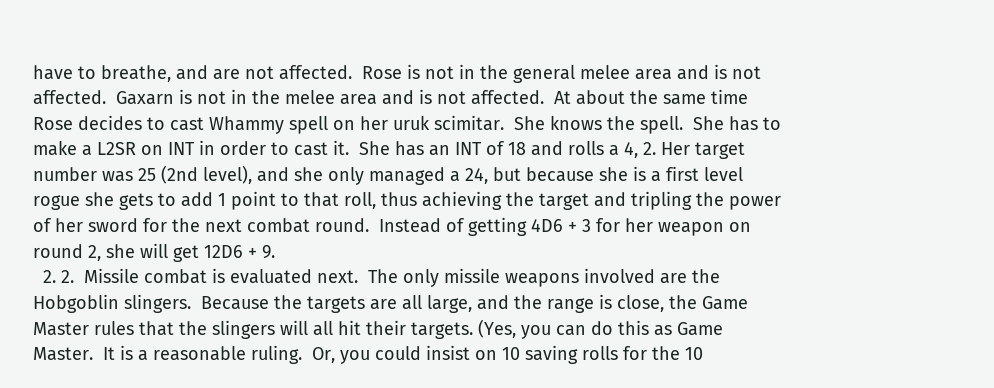have to breathe, and are not affected.  Rose is not in the general melee area and is not affected.  Gaxarn is not in the melee area and is not affected.  At about the same time Rose decides to cast Whammy spell on her uruk scimitar.  She knows the spell.  She has to make a L2SR on INT in order to cast it.  She has an INT of 18 and rolls a 4, 2. Her target number was 25 (2nd level), and she only managed a 24, but because she is a first level rogue she gets to add 1 point to that roll, thus achieving the target and tripling the power of her sword for the next combat round.  Instead of getting 4D6 + 3 for her weapon on round 2, she will get 12D6 + 9.
  2. 2.  Missile combat is evaluated next.  The only missile weapons involved are the Hobgoblin slingers.  Because the targets are all large, and the range is close, the Game Master rules that the slingers will all hit their targets. (Yes, you can do this as Game Master.  It is a reasonable ruling.  Or, you could insist on 10 saving rolls for the 10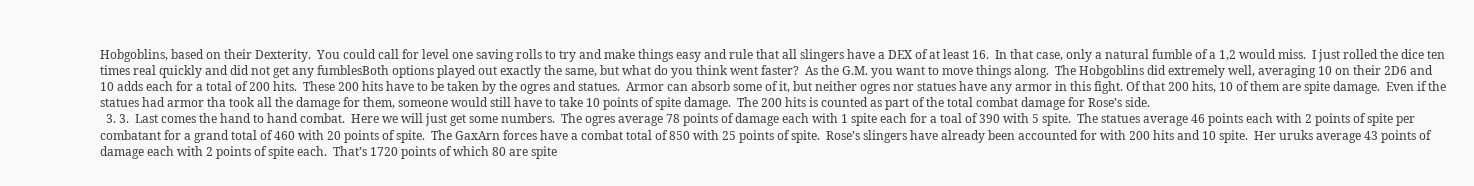Hobgoblins, based on their Dexterity.  You could call for level one saving rolls to try and make things easy and rule that all slingers have a DEX of at least 16.  In that case, only a natural fumble of a 1,2 would miss.  I just rolled the dice ten times real quickly and did not get any fumblesBoth options played out exactly the same, but what do you think went faster?  As the G.M. you want to move things along.  The Hobgoblins did extremely well, averaging 10 on their 2D6 and 10 adds each for a total of 200 hits.  These 200 hits have to be taken by the ogres and statues.  Armor can absorb some of it, but neither ogres nor statues have any armor in this fight. Of that 200 hits, 10 of them are spite damage.  Even if the statues had armor tha took all the damage for them, someone would still have to take 10 points of spite damage.  The 200 hits is counted as part of the total combat damage for Rose’s side.
  3. 3.  Last comes the hand to hand combat.  Here we will just get some numbers.  The ogres average 78 points of damage each with 1 spite each for a toal of 390 with 5 spite.  The statues average 46 points each with 2 points of spite per combatant for a grand total of 460 with 20 points of spite.  The GaxArn forces have a combat total of 850 with 25 points of spite.  Rose’s slingers have already been accounted for with 200 hits and 10 spite.  Her uruks average 43 points of damage each with 2 points of spite each.  That’s 1720 points of which 80 are spite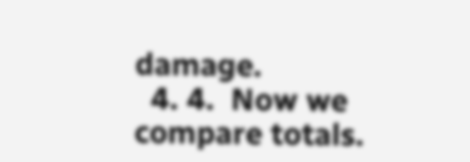damage.
  4. 4.  Now we compare totals.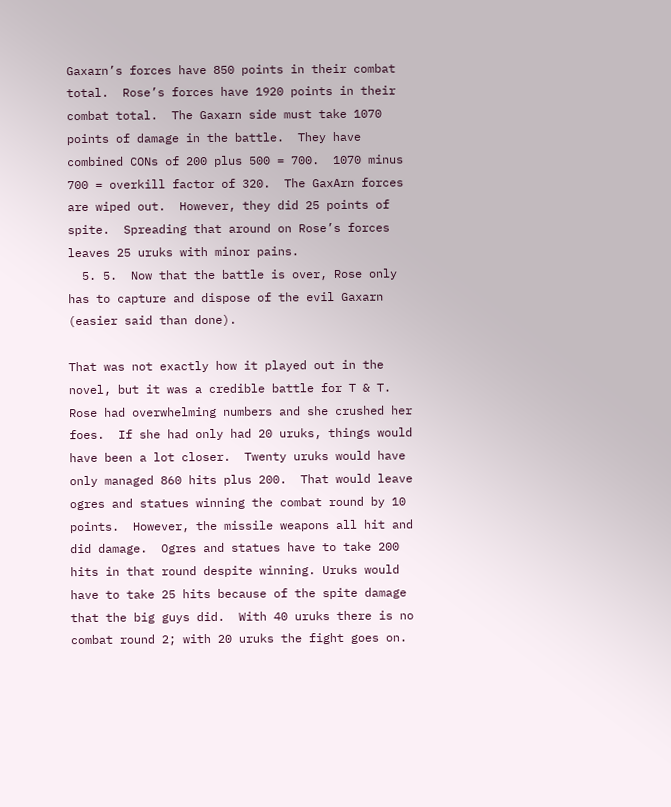Gaxarn’s forces have 850 points in their combat total.  Rose’s forces have 1920 points in their combat total.  The Gaxarn side must take 1070 points of damage in the battle.  They have combined CONs of 200 plus 500 = 700.  1070 minus 700 = overkill factor of 320.  The GaxArn forces are wiped out.  However, they did 25 points of spite.  Spreading that around on Rose’s forces leaves 25 uruks with minor pains.
  5. 5.  Now that the battle is over, Rose only has to capture and dispose of the evil Gaxarn (easier said than done).

That was not exactly how it played out in the novel, but it was a credible battle for T & T.  Rose had overwhelming numbers and she crushed her foes.  If she had only had 20 uruks, things would have been a lot closer.  Twenty uruks would have only managed 860 hits plus 200.  That would leave ogres and statues winning the combat round by 10 points.  However, the missile weapons all hit and did damage.  Ogres and statues have to take 200 hits in that round despite winning. Uruks would have to take 25 hits because of the spite damage that the big guys did.  With 40 uruks there is no combat round 2; with 20 uruks the fight goes on.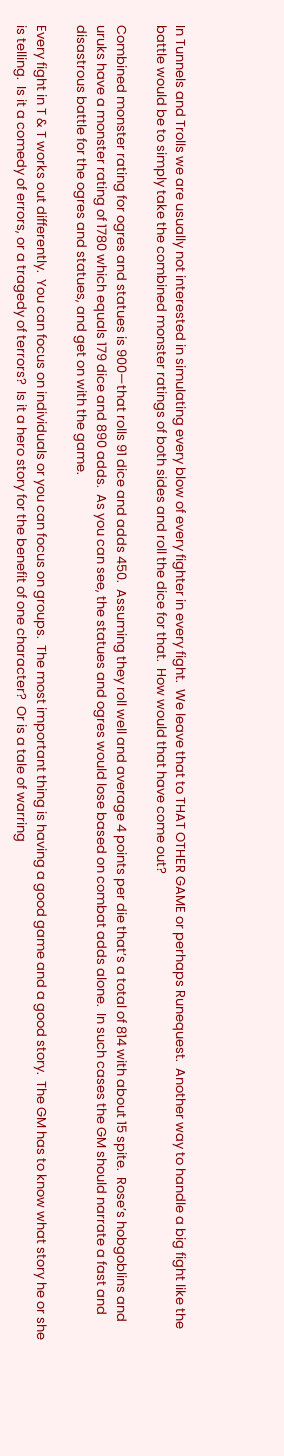In Tunnels and Trolls we are usually not interested in simulating every blow of every fighter in every fight.  We leave that to THAT OTHER GAME or perhaps Runequest.  Another way to handle a big fight like the battle would be to simply take the combined monster ratings of both sides and roll the dice for that.  How would that have come out?

Combined monster rating for ogres and statues is 900—that rolls 91 dice and adds 450.  Assuming they roll well and average 4 points per die that’s a total of 814 with about 15 spite.  Rose’s hobgoblins and uruks have a monster rating of 1780 which equals 179 dice and 890 adds.  As you can see, the statues and ogres would lose based on combat adds alone.  In such cases the GM should narrate a fast and disastrous battle for the ogres and statues, and get on with the game.

Every fight in T & T works out differently.  You can focus on individuals or you can focus on groups.  The most important thing is having a good game and a good story.  The GM has to know what story he or she is telling.  Is it a comedy of errors, or a tragedy of terrors?  Is it a hero story for the benefit of one character?  Or is a tale of warring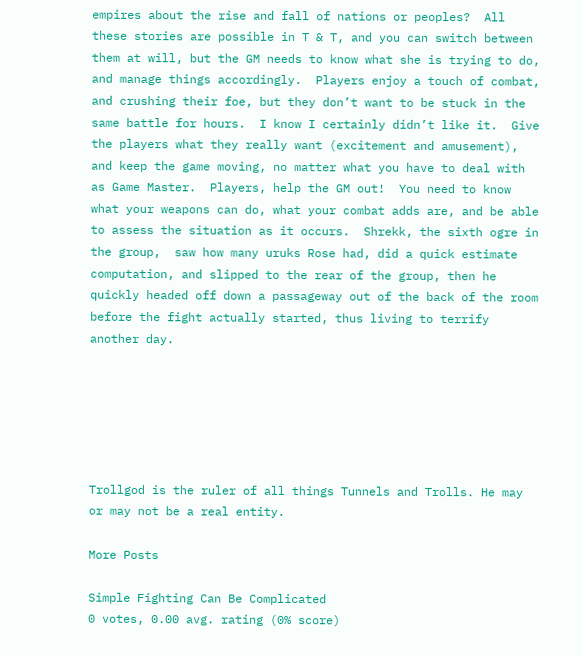empires about the rise and fall of nations or peoples?  All these stories are possible in T & T, and you can switch between them at will, but the GM needs to know what she is trying to do, and manage things accordingly.  Players enjoy a touch of combat, and crushing their foe, but they don’t want to be stuck in the same battle for hours.  I know I certainly didn’t like it.  Give the players what they really want (excitement and amusement), and keep the game moving, no matter what you have to deal with as Game Master.  Players, help the GM out!  You need to know what your weapons can do, what your combat adds are, and be able to assess the situation as it occurs.  Shrekk, the sixth ogre in the group,  saw how many uruks Rose had, did a quick estimate computation, and slipped to the rear of the group, then he quickly headed off down a passageway out of the back of the room before the fight actually started, thus living to terrify another day.






Trollgod is the ruler of all things Tunnels and Trolls. He may or may not be a real entity.

More Posts

Simple Fighting Can Be Complicated
0 votes, 0.00 avg. rating (0% score)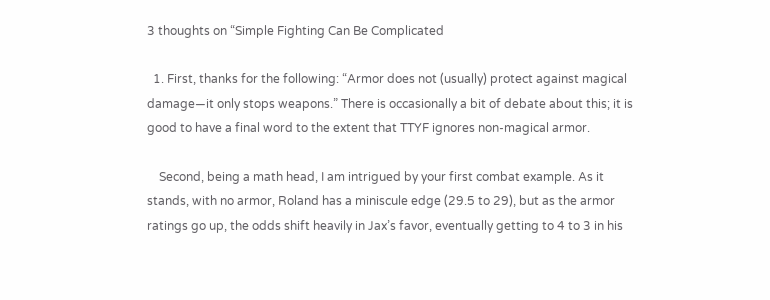3 thoughts on “Simple Fighting Can Be Complicated

  1. First, thanks for the following: “Armor does not (usually) protect against magical damage—it only stops weapons.” There is occasionally a bit of debate about this; it is good to have a final word to the extent that TTYF ignores non-magical armor.

    Second, being a math head, I am intrigued by your first combat example. As it stands, with no armor, Roland has a miniscule edge (29.5 to 29), but as the armor ratings go up, the odds shift heavily in Jax’s favor, eventually getting to 4 to 3 in his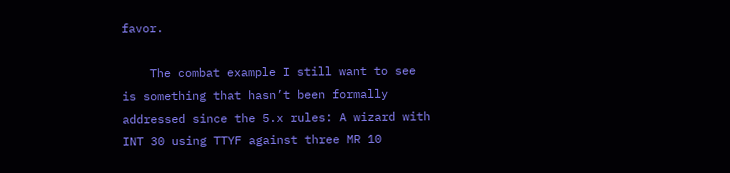favor.

    The combat example I still want to see is something that hasn’t been formally addressed since the 5.x rules: A wizard with INT 30 using TTYF against three MR 10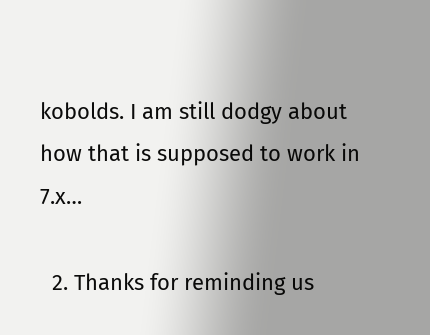kobolds. I am still dodgy about how that is supposed to work in 7.x…

  2. Thanks for reminding us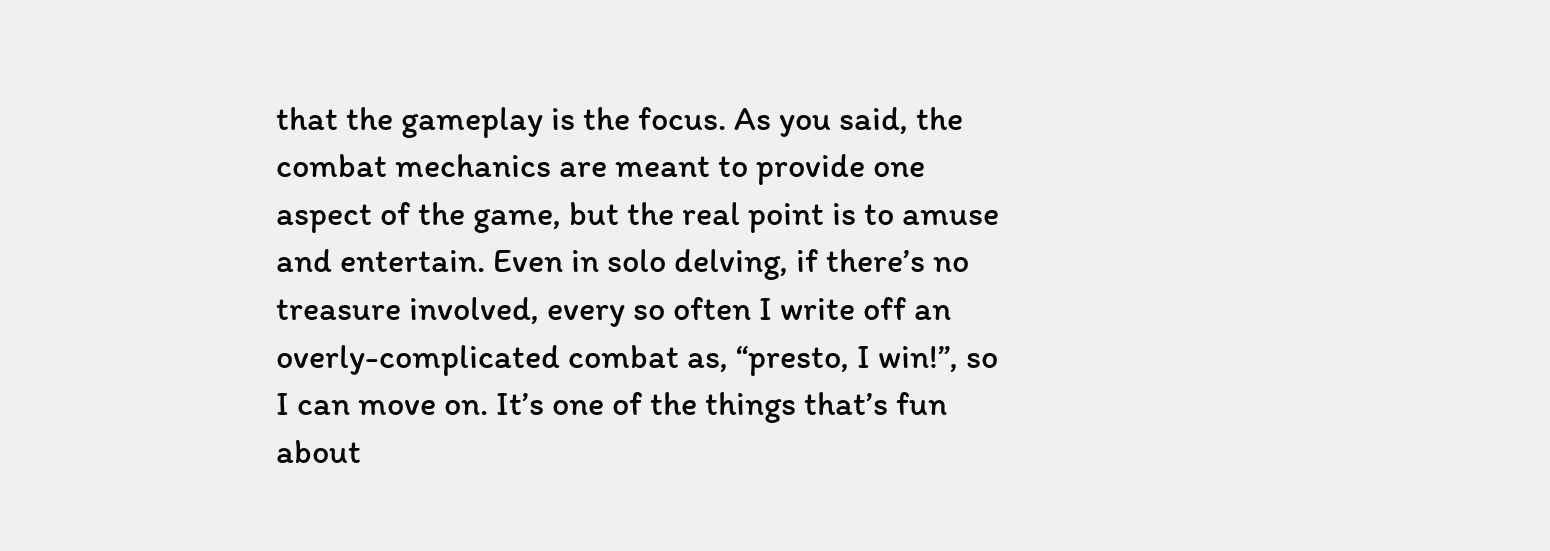that the gameplay is the focus. As you said, the combat mechanics are meant to provide one aspect of the game, but the real point is to amuse and entertain. Even in solo delving, if there’s no treasure involved, every so often I write off an overly-complicated combat as, “presto, I win!”, so I can move on. It’s one of the things that’s fun about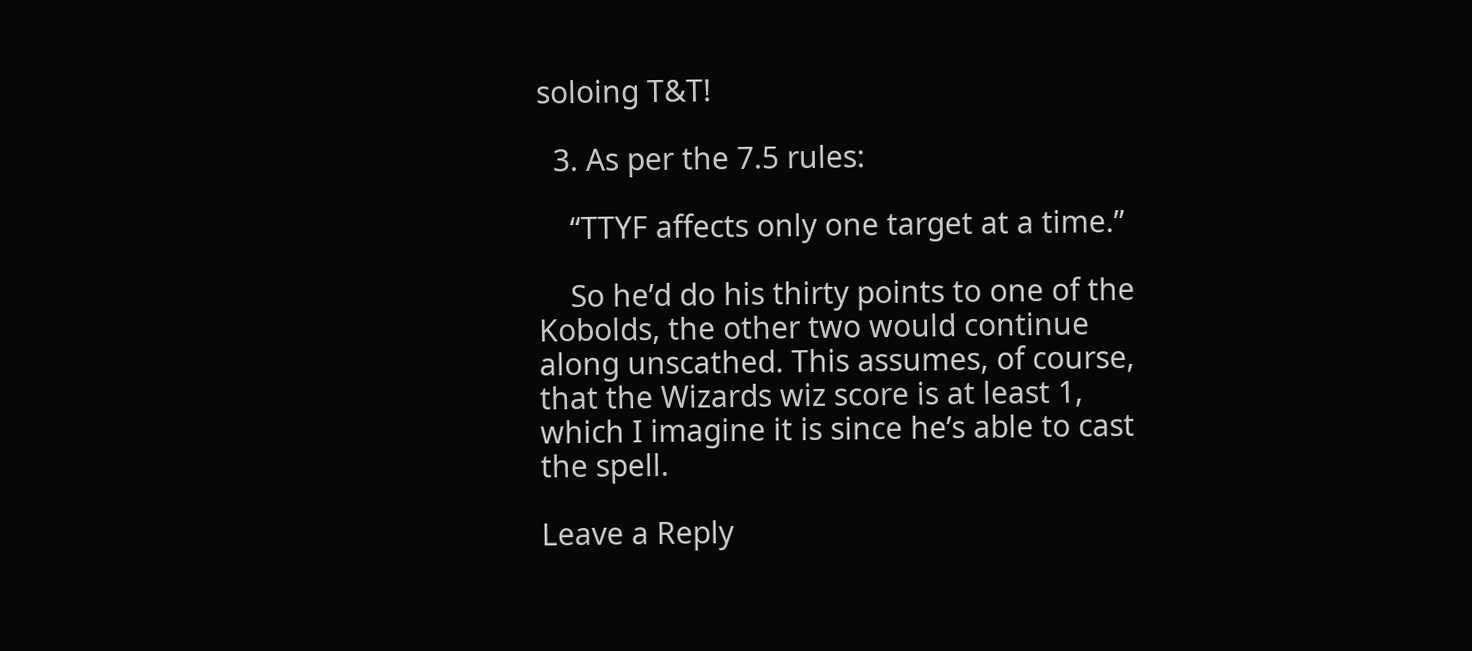soloing T&T!

  3. As per the 7.5 rules:

    “TTYF affects only one target at a time.”

    So he’d do his thirty points to one of the Kobolds, the other two would continue along unscathed. This assumes, of course, that the Wizards wiz score is at least 1, which I imagine it is since he’s able to cast the spell.

Leave a Reply